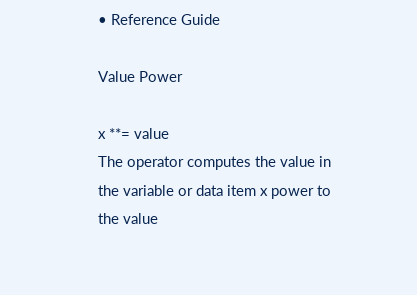• Reference Guide

Value Power

x **= value
The operator computes the value in the variable or data item x power to the value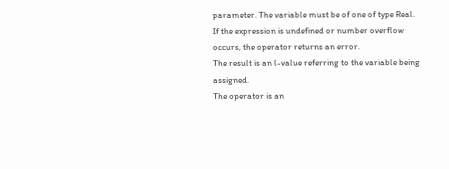parameter. The variable must be of one of type Real.
If the expression is undefined or number overflow occurs, the operator returns an error.
The result is an l-value referring to the variable being assigned.
The operator is an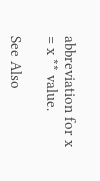abbreviation for x = x ** value.

See Also